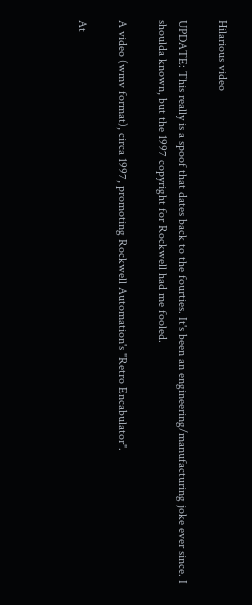Hilarious video

UPDATE: This really is a spoof that dates back to the fourties. It's been an engineering/manufacturing joke ever since. I shoulda known, but the 1997 copyright for Rockwell had me fooled.

A video (wmv format), circa 1997, promoting Rockwell Automation's "Retro Encabulator".

At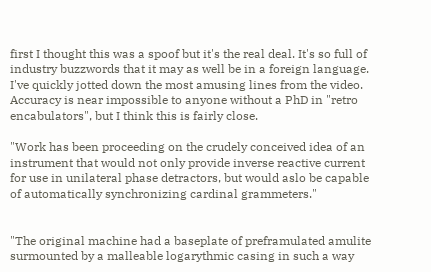first I thought this was a spoof but it's the real deal. It's so full of industry buzzwords that it may as well be in a foreign language. I've quickly jotted down the most amusing lines from the video. Accuracy is near impossible to anyone without a PhD in "retro encabulators", but I think this is fairly close.

"Work has been proceeding on the crudely conceived idea of an instrument that would not only provide inverse reactive current for use in unilateral phase detractors, but would aslo be capable of automatically synchronizing cardinal grammeters."


"The original machine had a baseplate of preframulated amulite surmounted by a malleable logarythmic casing in such a way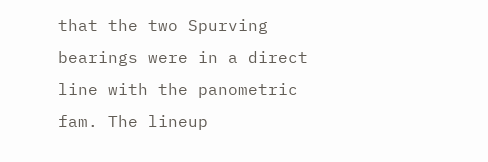that the two Spurving bearings were in a direct line with the panometric fam. The lineup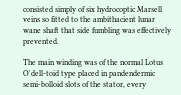consisted simply of six hydrocoptic Marsell veins so fitted to the ambithacient lunar wane shaft that side fumbling was effectively prevented.

The main winding was of the normal Lotus O'dell-toid type placed in pandendermic semi-bolloid slots of the stator, every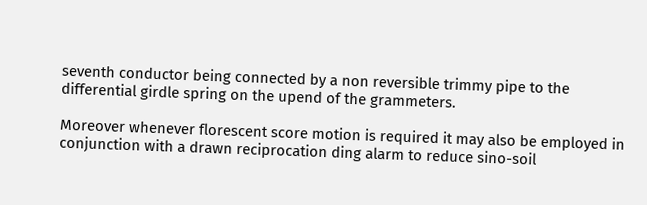seventh conductor being connected by a non reversible trimmy pipe to the differential girdle spring on the upend of the grammeters.

Moreover whenever florescent score motion is required it may also be employed in conjunction with a drawn reciprocation ding alarm to reduce sino-soil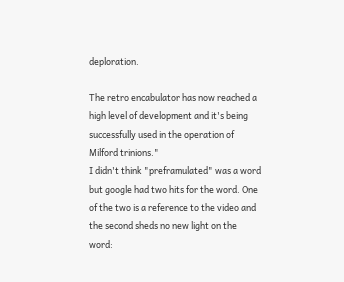deploration.

The retro encabulator has now reached a high level of development and it's being successfully used in the operation of Milford trinions."
I didn't think "preframulated" was a word but google had two hits for the word. One of the two is a reference to the video and the second sheds no new light on the word: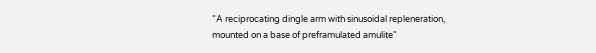"A reciprocating dingle arm with sinusoidal repleneration, mounted on a base of preframulated amulite"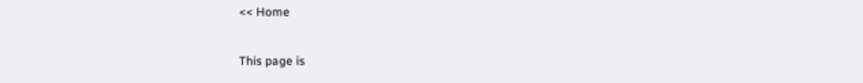<< Home

This page is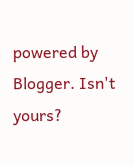powered by Blogger. Isn't yours?